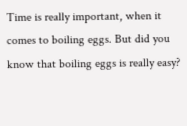Time is really important, when it comes to boiling eggs. But did you know that boiling eggs is really easy?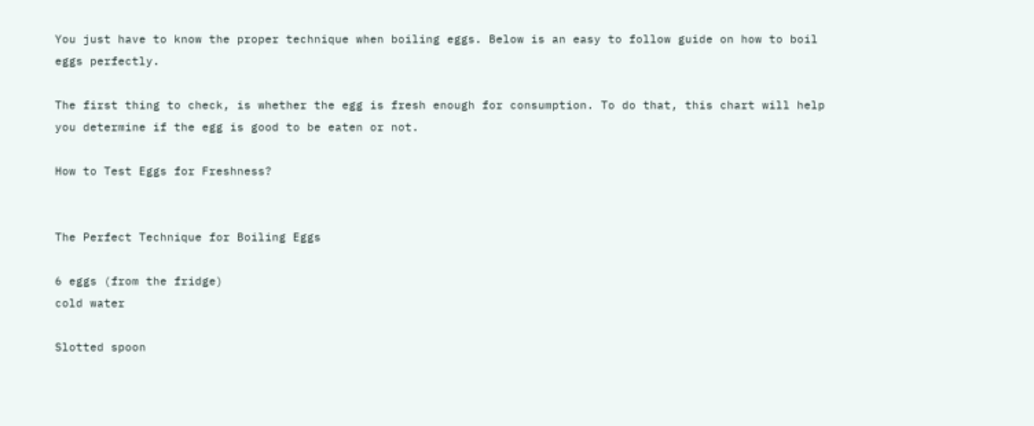You just have to know the proper technique when boiling eggs. Below is an easy to follow guide on how to boil eggs perfectly.

The first thing to check, is whether the egg is fresh enough for consumption. To do that, this chart will help you determine if the egg is good to be eaten or not.

How to Test Eggs for Freshness?


The Perfect Technique for Boiling Eggs

6 eggs (from the fridge)
cold water

Slotted spoon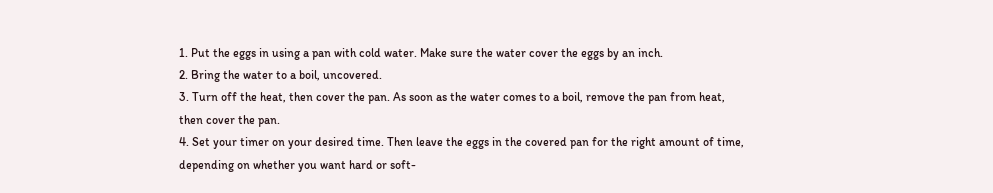1. Put the eggs in using a pan with cold water. Make sure the water cover the eggs by an inch.
2. Bring the water to a boil, uncovered.
3. Turn off the heat, then cover the pan. As soon as the water comes to a boil, remove the pan from heat, then cover the pan.
4. Set your timer on your desired time. Then leave the eggs in the covered pan for the right amount of time, depending on whether you want hard or soft-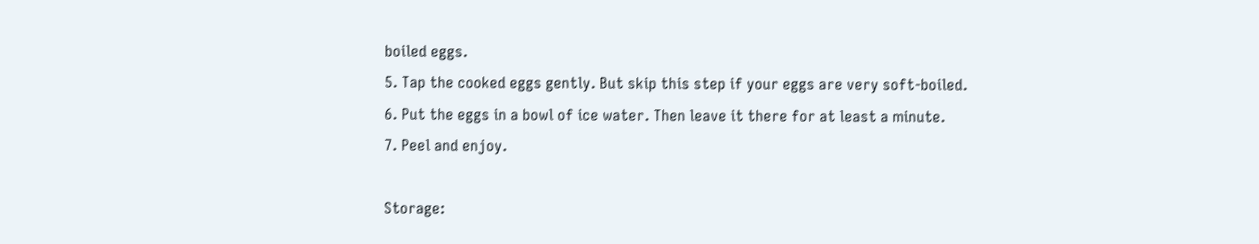boiled eggs.
5. Tap the cooked eggs gently. But skip this step if your eggs are very soft-boiled.
6. Put the eggs in a bowl of ice water. Then leave it there for at least a minute.
7. Peel and enjoy.

Storage: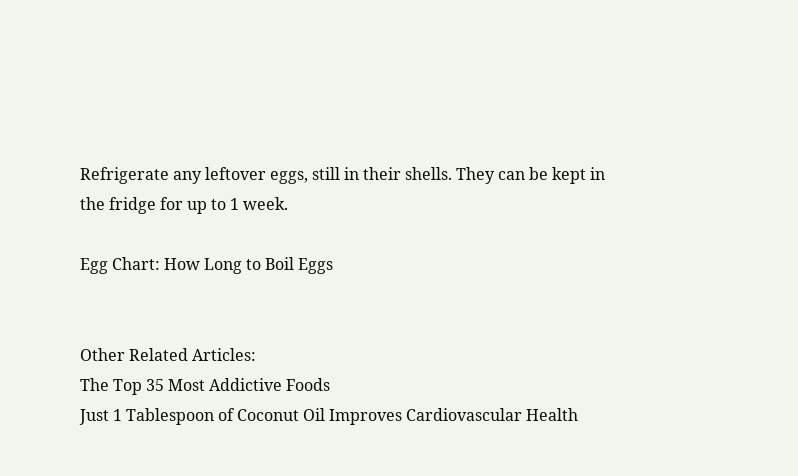Refrigerate any leftover eggs, still in their shells. They can be kept in the fridge for up to 1 week.

Egg Chart: How Long to Boil Eggs


Other Related Articles:
The Top 35 Most Addictive Foods
Just 1 Tablespoon of Coconut Oil Improves Cardiovascular Health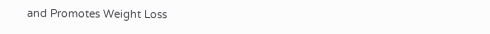and Promotes Weight Loss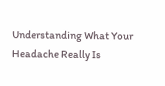Understanding What Your Headache Really Is